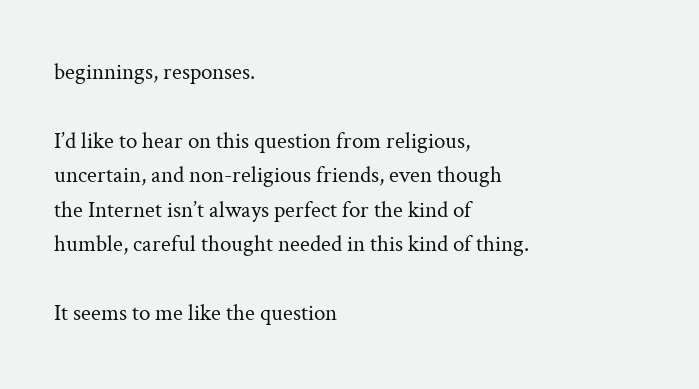beginnings, responses.

I’d like to hear on this question from religious, uncertain, and non-religious friends, even though the Internet isn’t always perfect for the kind of humble, careful thought needed in this kind of thing.

It seems to me like the question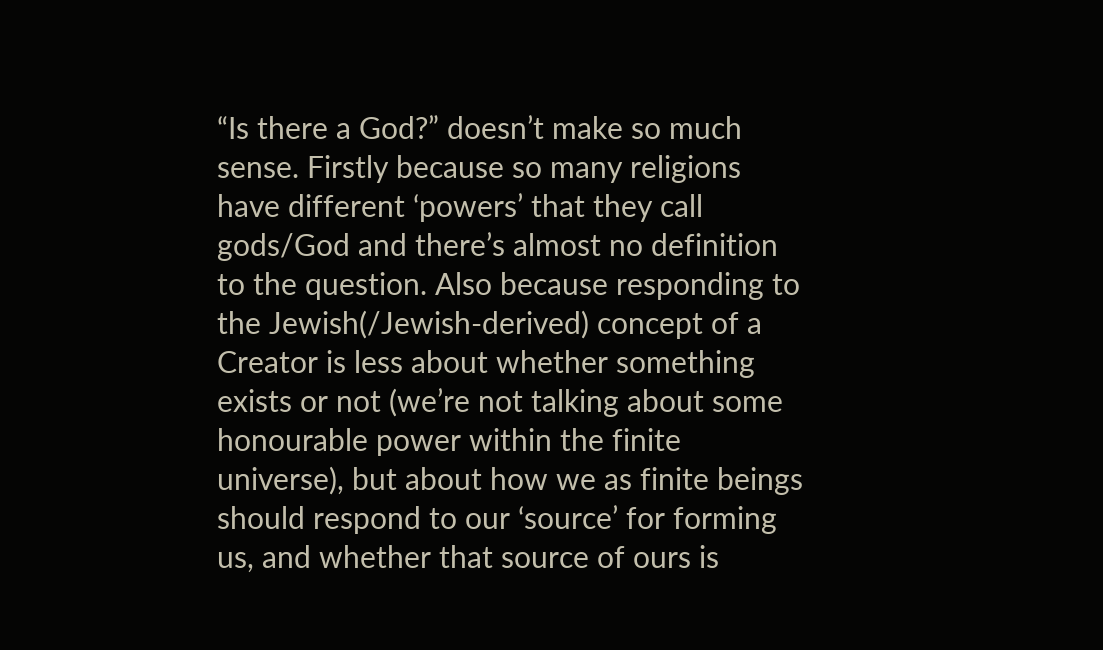“Is there a God?” doesn’t make so much sense. Firstly because so many religions have different ‘powers’ that they call gods/God and there’s almost no definition to the question. Also because responding to the Jewish(/Jewish-derived) concept of a Creator is less about whether something exists or not (we’re not talking about some honourable power within the finite universe), but about how we as finite beings should respond to our ‘source’ for forming us, and whether that source of ours is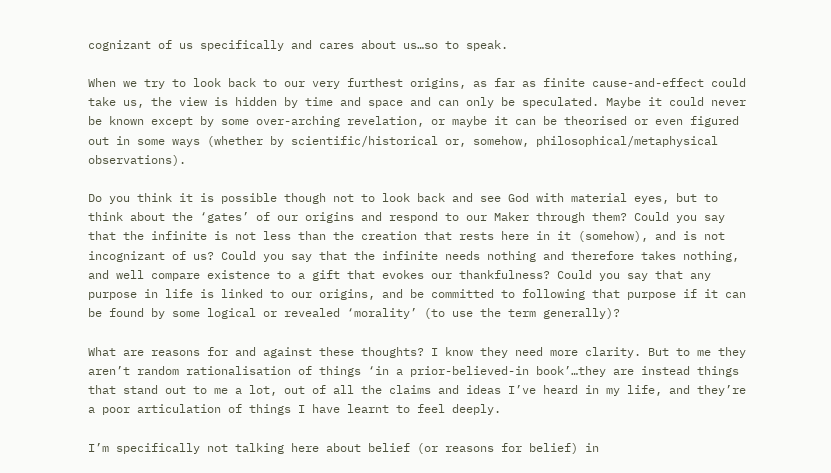cognizant of us specifically and cares about us…so to speak.

When we try to look back to our very furthest origins, as far as finite cause-and-effect could take us, the view is hidden by time and space and can only be speculated. Maybe it could never be known except by some over-arching revelation, or maybe it can be theorised or even figured out in some ways (whether by scientific/historical or, somehow, philosophical/metaphysical observations).

Do you think it is possible though not to look back and see God with material eyes, but to think about the ‘gates’ of our origins and respond to our Maker through them? Could you say that the infinite is not less than the creation that rests here in it (somehow), and is not incognizant of us? Could you say that the infinite needs nothing and therefore takes nothing, and well compare existence to a gift that evokes our thankfulness? Could you say that any purpose in life is linked to our origins, and be committed to following that purpose if it can be found by some logical or revealed ‘morality’ (to use the term generally)?

What are reasons for and against these thoughts? I know they need more clarity. But to me they aren’t random rationalisation of things ‘in a prior-believed-in book’…they are instead things that stand out to me a lot, out of all the claims and ideas I’ve heard in my life, and they’re a poor articulation of things I have learnt to feel deeply.

I’m specifically not talking here about belief (or reasons for belief) in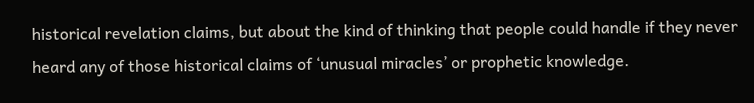historical revelation claims, but about the kind of thinking that people could handle if they never heard any of those historical claims of ‘unusual miracles’ or prophetic knowledge.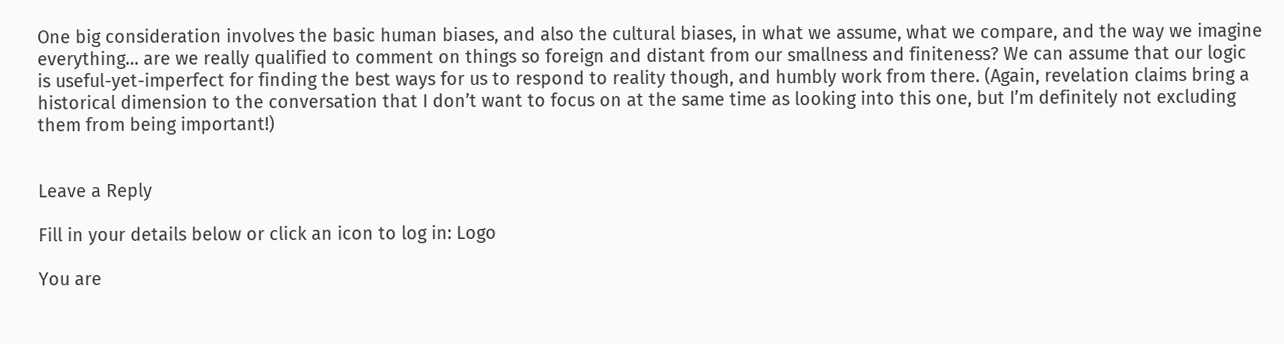One big consideration involves the basic human biases, and also the cultural biases, in what we assume, what we compare, and the way we imagine everything… are we really qualified to comment on things so foreign and distant from our smallness and finiteness? We can assume that our logic is useful-yet-imperfect for finding the best ways for us to respond to reality though, and humbly work from there. (Again, revelation claims bring a historical dimension to the conversation that I don’t want to focus on at the same time as looking into this one, but I’m definitely not excluding them from being important!)


Leave a Reply

Fill in your details below or click an icon to log in: Logo

You are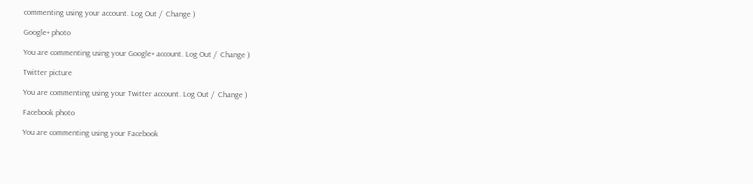commenting using your account. Log Out /  Change )

Google+ photo

You are commenting using your Google+ account. Log Out /  Change )

Twitter picture

You are commenting using your Twitter account. Log Out /  Change )

Facebook photo

You are commenting using your Facebook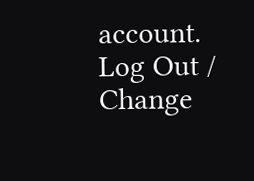account. Log Out /  Change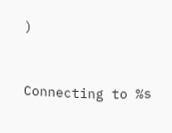)


Connecting to %s